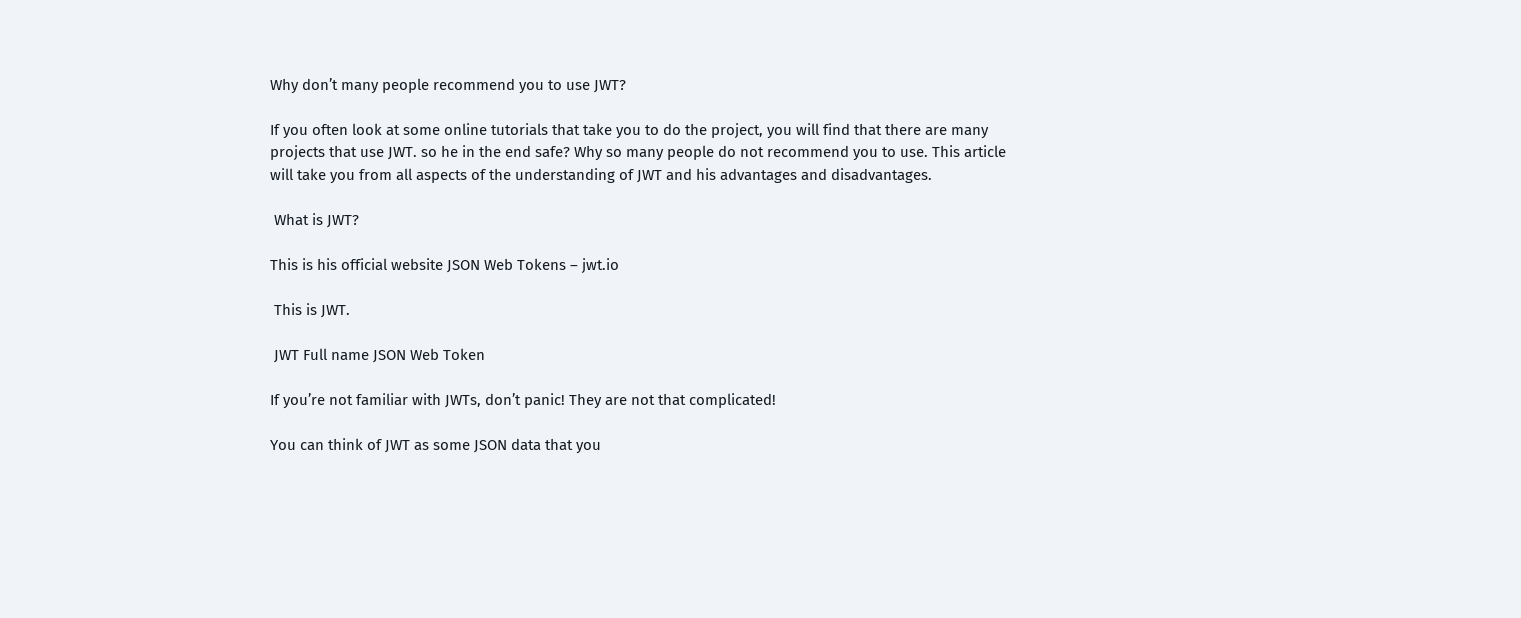Why don’t many people recommend you to use JWT?

If you often look at some online tutorials that take you to do the project, you will find that there are many projects that use JWT. so he in the end safe? Why so many people do not recommend you to use. This article will take you from all aspects of the understanding of JWT and his advantages and disadvantages.

 What is JWT?

This is his official website JSON Web Tokens – jwt.io

 This is JWT.

 JWT Full name JSON Web Token

If you’re not familiar with JWTs, don’t panic! They are not that complicated!

You can think of JWT as some JSON data that you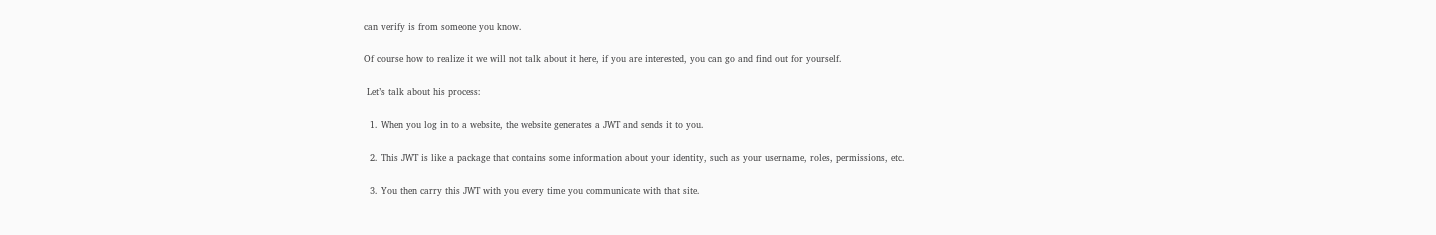can verify is from someone you know.

Of course how to realize it we will not talk about it here, if you are interested, you can go and find out for yourself.

 Let’s talk about his process:

  1. When you log in to a website, the website generates a JWT and sends it to you.

  2. This JWT is like a package that contains some information about your identity, such as your username, roles, permissions, etc.

  3. You then carry this JWT with you every time you communicate with that site.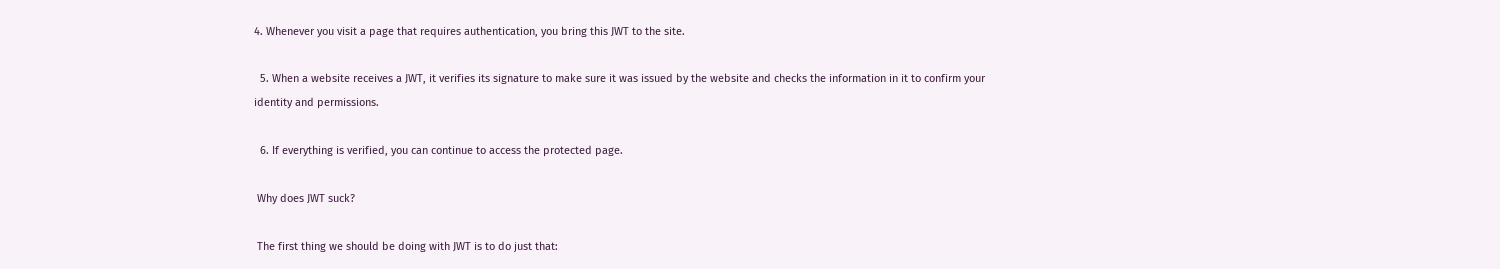4. Whenever you visit a page that requires authentication, you bring this JWT to the site.

  5. When a website receives a JWT, it verifies its signature to make sure it was issued by the website and checks the information in it to confirm your identity and permissions.

  6. If everything is verified, you can continue to access the protected page.

 Why does JWT suck?

 The first thing we should be doing with JWT is to do just that: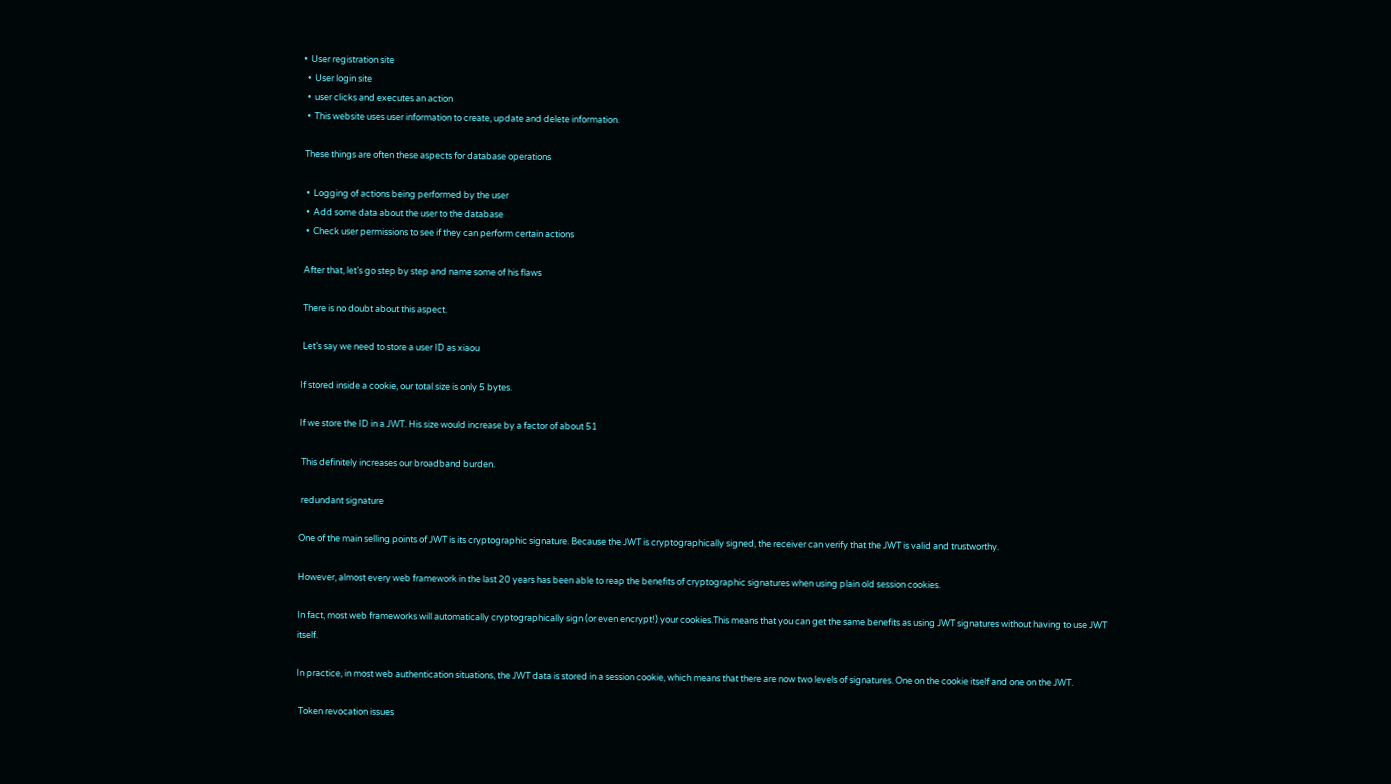•  User registration site
  •  User login site
  •  user clicks and executes an action
  •  This website uses user information to create, update and delete information.

 These things are often these aspects for database operations

  •  Logging of actions being performed by the user
  •  Add some data about the user to the database
  •  Check user permissions to see if they can perform certain actions

 After that, let’s go step by step and name some of his flaws

 There is no doubt about this aspect.

 Let’s say we need to store a user ID as xiaou

If stored inside a cookie, our total size is only 5 bytes.

If we store the ID in a JWT. His size would increase by a factor of about 51

 This definitely increases our broadband burden.

 redundant signature

One of the main selling points of JWT is its cryptographic signature. Because the JWT is cryptographically signed, the receiver can verify that the JWT is valid and trustworthy.

However, almost every web framework in the last 20 years has been able to reap the benefits of cryptographic signatures when using plain old session cookies.

In fact, most web frameworks will automatically cryptographically sign (or even encrypt!) your cookies.This means that you can get the same benefits as using JWT signatures without having to use JWT itself.

In practice, in most web authentication situations, the JWT data is stored in a session cookie, which means that there are now two levels of signatures. One on the cookie itself and one on the JWT.

 Token revocation issues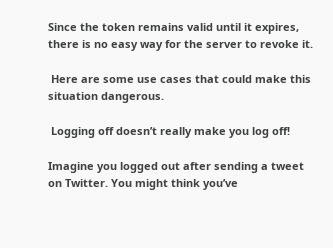Since the token remains valid until it expires, there is no easy way for the server to revoke it.

 Here are some use cases that could make this situation dangerous.

 Logging off doesn’t really make you log off!

Imagine you logged out after sending a tweet on Twitter. You might think you’ve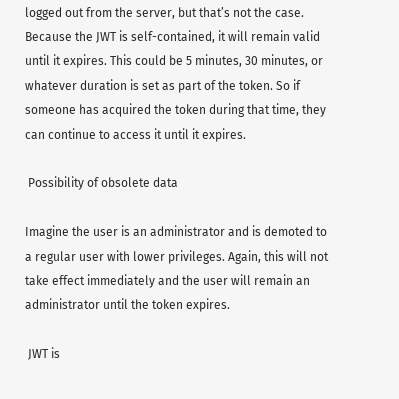logged out from the server, but that’s not the case. Because the JWT is self-contained, it will remain valid until it expires. This could be 5 minutes, 30 minutes, or whatever duration is set as part of the token. So if someone has acquired the token during that time, they can continue to access it until it expires.

 Possibility of obsolete data

Imagine the user is an administrator and is demoted to a regular user with lower privileges. Again, this will not take effect immediately and the user will remain an administrator until the token expires.

 JWT is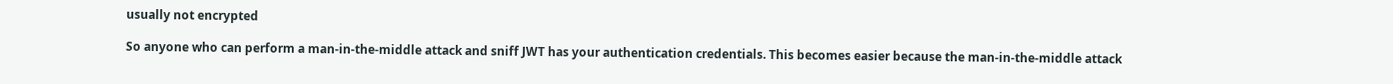usually not encrypted

So anyone who can perform a man-in-the-middle attack and sniff JWT has your authentication credentials. This becomes easier because the man-in-the-middle attack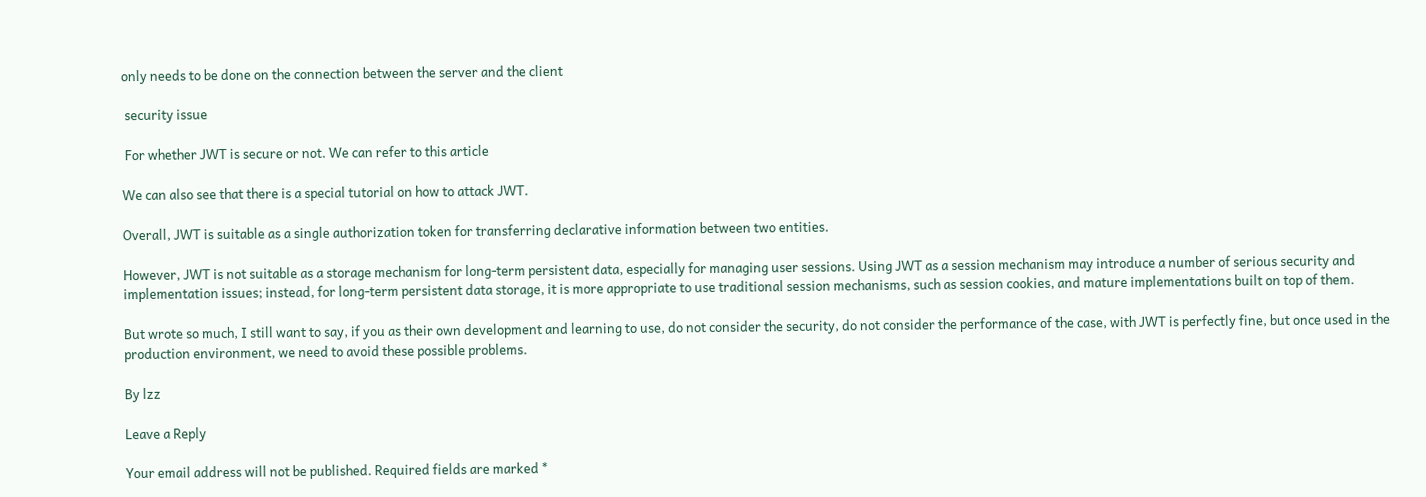only needs to be done on the connection between the server and the client

 security issue

 For whether JWT is secure or not. We can refer to this article

We can also see that there is a special tutorial on how to attack JWT.

Overall, JWT is suitable as a single authorization token for transferring declarative information between two entities.

However, JWT is not suitable as a storage mechanism for long-term persistent data, especially for managing user sessions. Using JWT as a session mechanism may introduce a number of serious security and implementation issues; instead, for long-term persistent data storage, it is more appropriate to use traditional session mechanisms, such as session cookies, and mature implementations built on top of them.

But wrote so much, I still want to say, if you as their own development and learning to use, do not consider the security, do not consider the performance of the case, with JWT is perfectly fine, but once used in the production environment, we need to avoid these possible problems.

By lzz

Leave a Reply

Your email address will not be published. Required fields are marked *